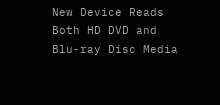New Device Reads Both HD DVD and Blu-ray Disc Media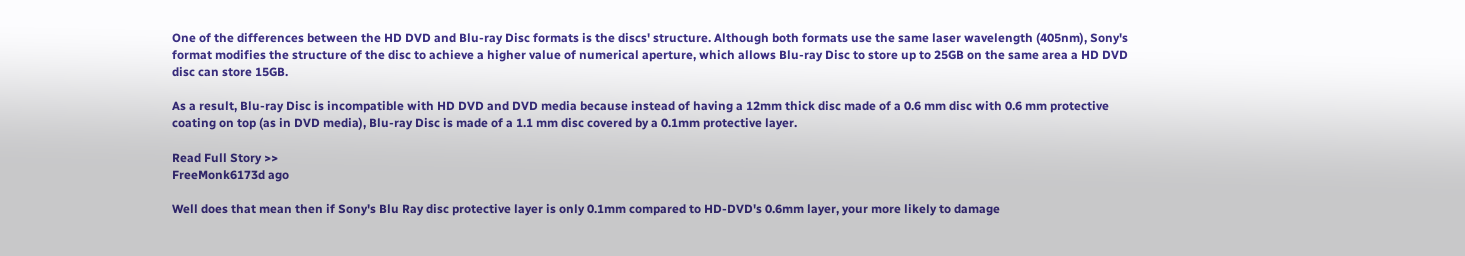One of the differences between the HD DVD and Blu-ray Disc formats is the discs' structure. Although both formats use the same laser wavelength (405nm), Sony's format modifies the structure of the disc to achieve a higher value of numerical aperture, which allows Blu-ray Disc to store up to 25GB on the same area a HD DVD disc can store 15GB.

As a result, Blu-ray Disc is incompatible with HD DVD and DVD media because instead of having a 12mm thick disc made of a 0.6 mm disc with 0.6 mm protective coating on top (as in DVD media), Blu-ray Disc is made of a 1.1 mm disc covered by a 0.1mm protective layer.

Read Full Story >>
FreeMonk6173d ago

Well does that mean then if Sony's Blu Ray disc protective layer is only 0.1mm compared to HD-DVD's 0.6mm layer, your more likely to damage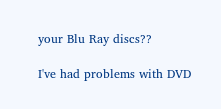your Blu Ray discs??

I've had problems with DVD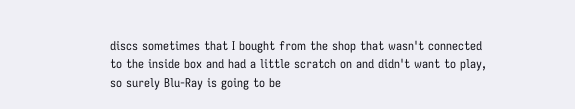discs sometimes that I bought from the shop that wasn't connected to the inside box and had a little scratch on and didn't want to play, so surely Blu-Ray is going to be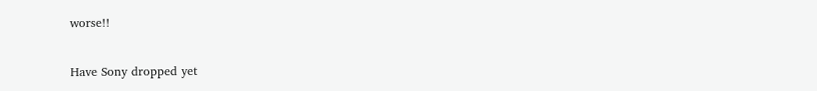worse!!

Have Sony dropped yet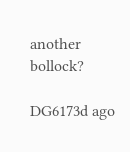another bollock?

DG6173d ago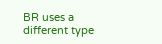BR uses a different type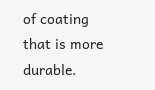of coating that is more durable.